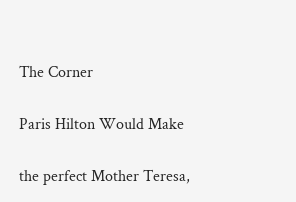The Corner

Paris Hilton Would Make

the perfect Mother Teresa,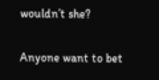wouldn’t she?

Anyone want to bet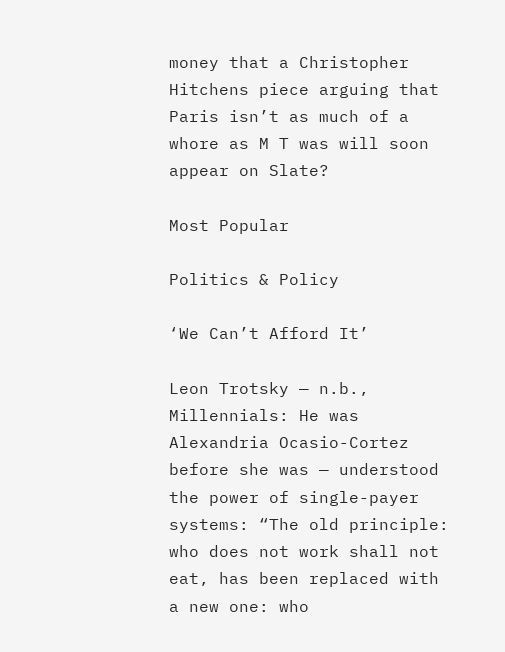money that a Christopher Hitchens piece arguing that Paris isn’t as much of a whore as M T was will soon appear on Slate?

Most Popular

Politics & Policy

‘We Can’t Afford It’

Leon Trotsky — n.b., Millennials: He was Alexandria Ocasio-Cortez before she was — understood the power of single-payer systems: “The old principle: who does not work shall not eat, has been replaced with a new one: who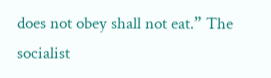does not obey shall not eat.” The socialist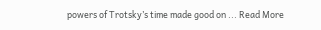powers of Trotsky’s time made good on ... Read More